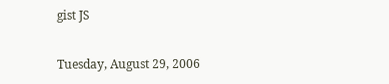gist JS

Tuesday, August 29, 2006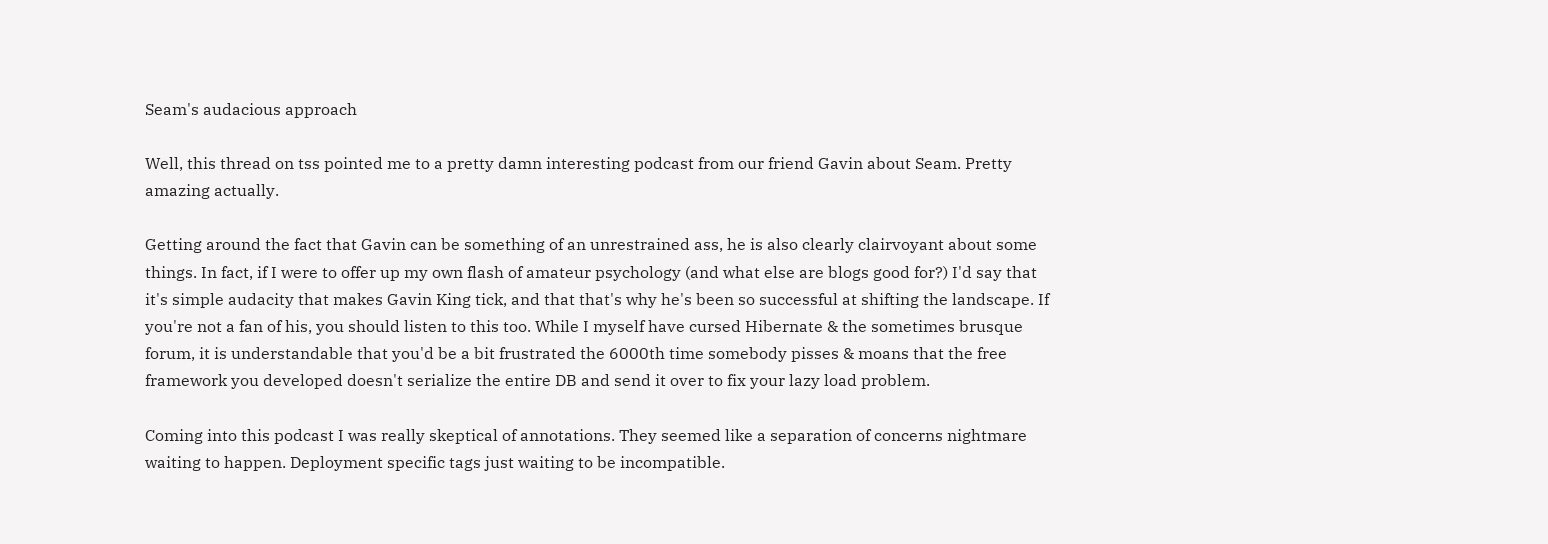Seam's audacious approach

Well, this thread on tss pointed me to a pretty damn interesting podcast from our friend Gavin about Seam. Pretty amazing actually.

Getting around the fact that Gavin can be something of an unrestrained ass, he is also clearly clairvoyant about some things. In fact, if I were to offer up my own flash of amateur psychology (and what else are blogs good for?) I'd say that it's simple audacity that makes Gavin King tick, and that that's why he's been so successful at shifting the landscape. If you're not a fan of his, you should listen to this too. While I myself have cursed Hibernate & the sometimes brusque forum, it is understandable that you'd be a bit frustrated the 6000th time somebody pisses & moans that the free framework you developed doesn't serialize the entire DB and send it over to fix your lazy load problem.

Coming into this podcast I was really skeptical of annotations. They seemed like a separation of concerns nightmare waiting to happen. Deployment specific tags just waiting to be incompatible.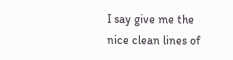I say give me the nice clean lines of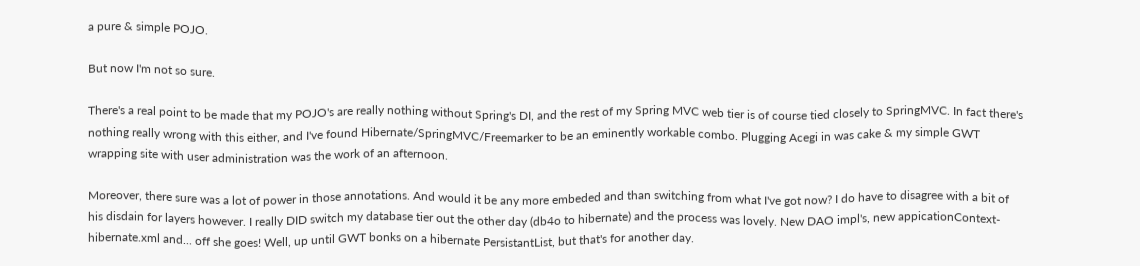a pure & simple POJO.

But now I'm not so sure.

There's a real point to be made that my POJO's are really nothing without Spring's DI, and the rest of my Spring MVC web tier is of course tied closely to SpringMVC. In fact there's nothing really wrong with this either, and I've found Hibernate/SpringMVC/Freemarker to be an eminently workable combo. Plugging Acegi in was cake & my simple GWT wrapping site with user administration was the work of an afternoon.

Moreover, there sure was a lot of power in those annotations. And would it be any more embeded and than switching from what I've got now? I do have to disagree with a bit of his disdain for layers however. I really DID switch my database tier out the other day (db4o to hibernate) and the process was lovely. New DAO impl's, new appicationContext-hibernate.xml and... off she goes! Well, up until GWT bonks on a hibernate PersistantList, but that's for another day.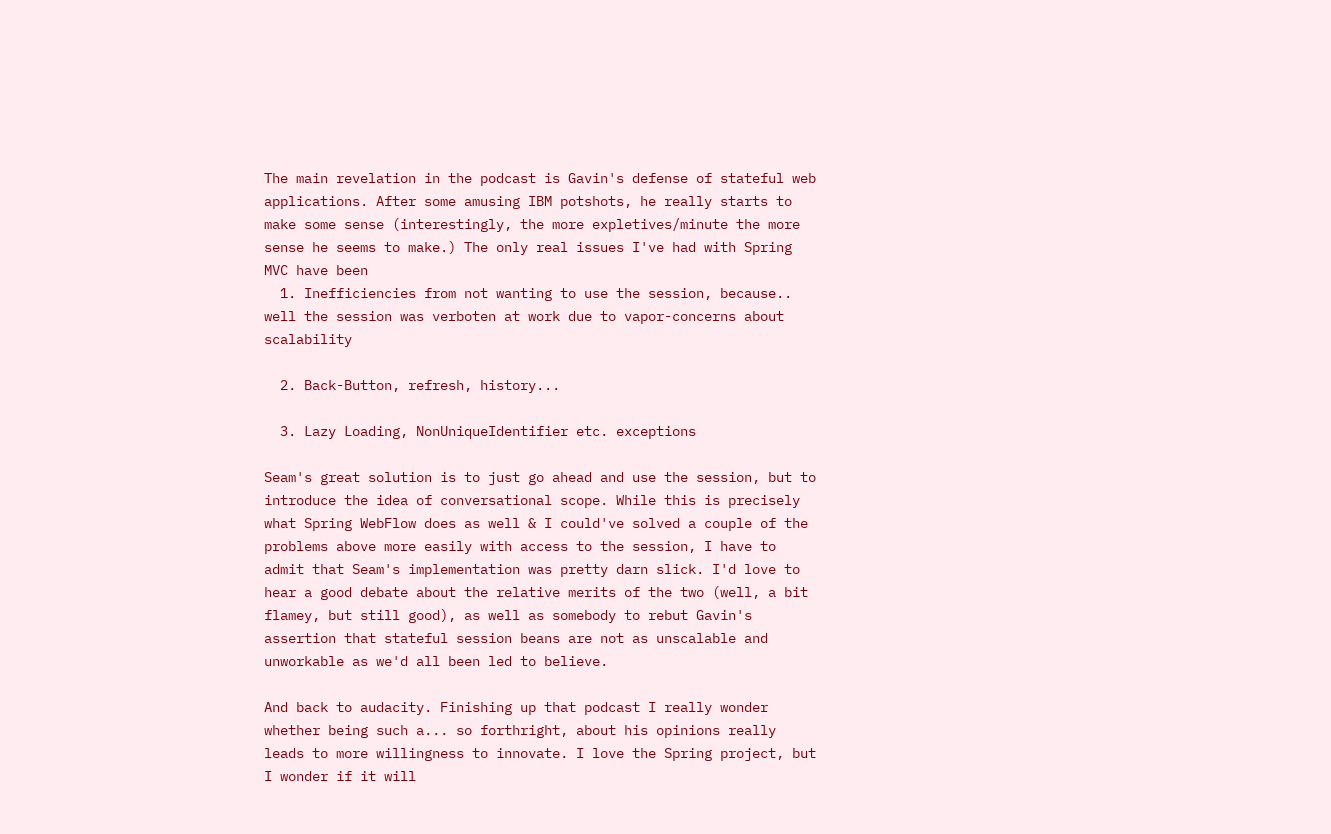The main revelation in the podcast is Gavin's defense of stateful web applications. After some amusing IBM potshots, he really starts to make some sense (interestingly, the more expletives/minute the more sense he seems to make.) The only real issues I've had with Spring MVC have been
  1. Inefficiencies from not wanting to use the session, because.. well the session was verboten at work due to vapor-concerns about scalability

  2. Back-Button, refresh, history...

  3. Lazy Loading, NonUniqueIdentifier etc. exceptions

Seam's great solution is to just go ahead and use the session, but to introduce the idea of conversational scope. While this is precisely what Spring WebFlow does as well & I could've solved a couple of the problems above more easily with access to the session, I have to admit that Seam's implementation was pretty darn slick. I'd love to hear a good debate about the relative merits of the two (well, a bit flamey, but still good), as well as somebody to rebut Gavin's assertion that stateful session beans are not as unscalable and unworkable as we'd all been led to believe.

And back to audacity. Finishing up that podcast I really wonder whether being such a... so forthright, about his opinions really leads to more willingness to innovate. I love the Spring project, but I wonder if it will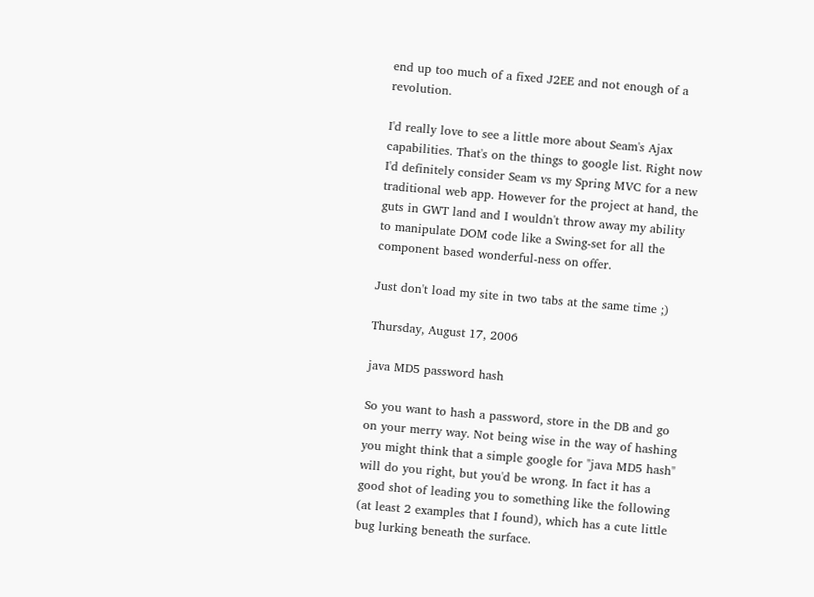end up too much of a fixed J2EE and not enough of a revolution.

I'd really love to see a little more about Seam's Ajax capabilities. That's on the things to google list. Right now I'd definitely consider Seam vs my Spring MVC for a new traditional web app. However for the project at hand, the guts in GWT land and I wouldn't throw away my ability to manipulate DOM code like a Swing-set for all the component based wonderful-ness on offer.

Just don't load my site in two tabs at the same time ;)

Thursday, August 17, 2006

java MD5 password hash

So you want to hash a password, store in the DB and go on your merry way. Not being wise in the way of hashing you might think that a simple google for "java MD5 hash" will do you right, but you'd be wrong. In fact it has a good shot of leading you to something like the following (at least 2 examples that I found), which has a cute little bug lurking beneath the surface.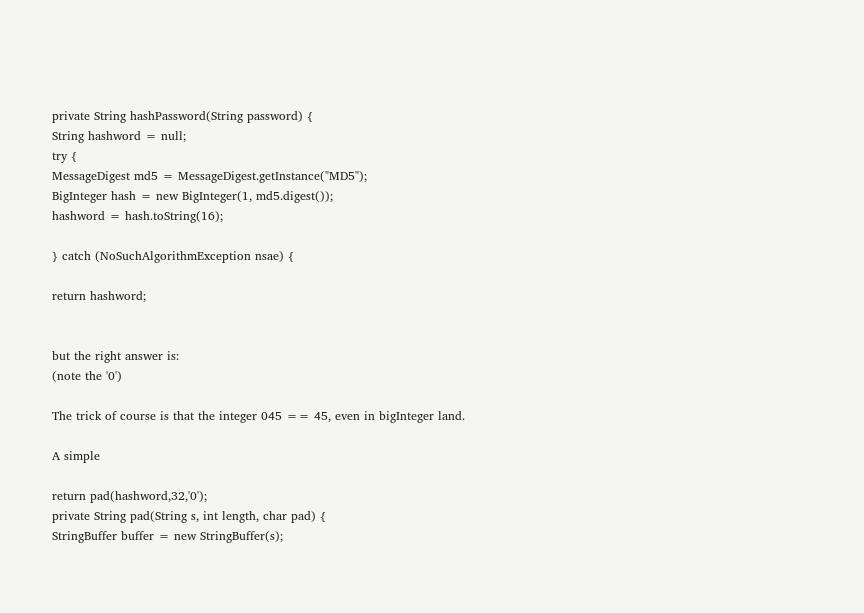private String hashPassword(String password) {
String hashword = null;
try {
MessageDigest md5 = MessageDigest.getInstance("MD5");
BigInteger hash = new BigInteger(1, md5.digest());
hashword = hash.toString(16);

} catch (NoSuchAlgorithmException nsae) {

return hashword;


but the right answer is:
(note the '0')

The trick of course is that the integer 045 == 45, even in bigInteger land.

A simple

return pad(hashword,32,'0');
private String pad(String s, int length, char pad) {
StringBuffer buffer = new StringBuffer(s);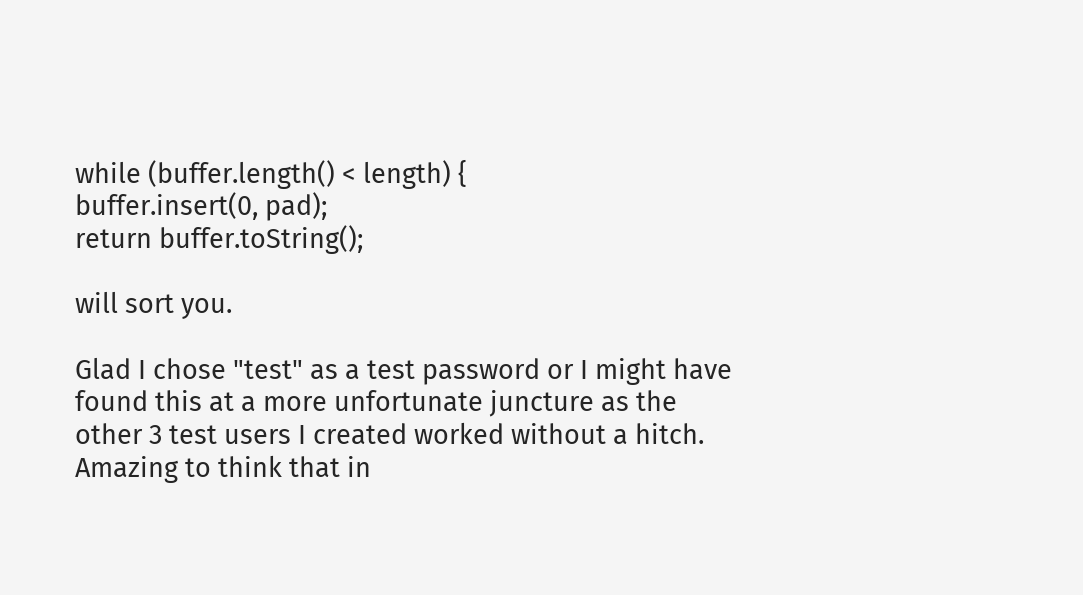while (buffer.length() < length) {
buffer.insert(0, pad);
return buffer.toString();

will sort you.

Glad I chose "test" as a test password or I might have found this at a more unfortunate juncture as the other 3 test users I created worked without a hitch. Amazing to think that in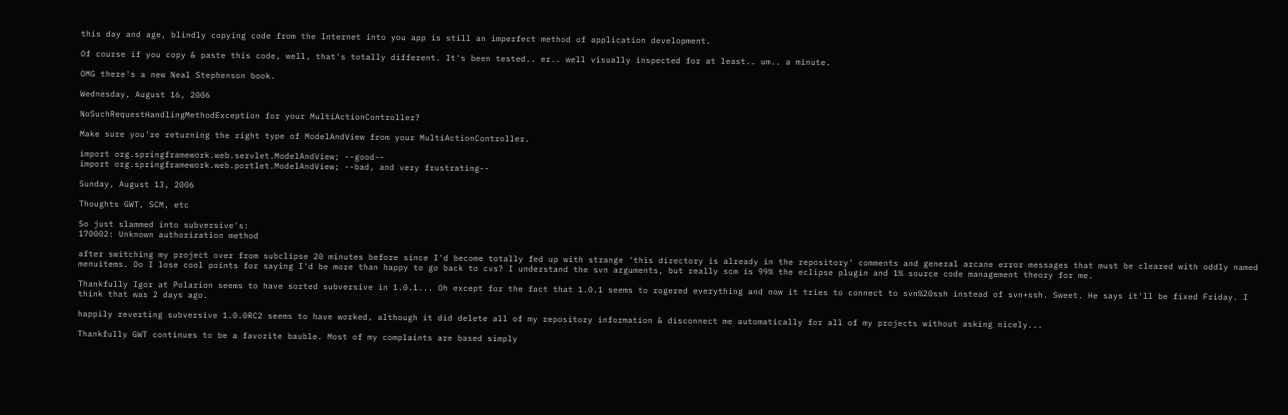this day and age, blindly copying code from the Internet into you app is still an imperfect method of application development.

Of course if you copy & paste this code, well, that's totally different. It's been tested.. er.. well visually inspected for at least.. um.. a minute.

OMG there's a new Neal Stephenson book.

Wednesday, August 16, 2006

NoSuchRequestHandlingMethodException for your MultiActionController?

Make sure you're returning the right type of ModelAndView from your MultiActionController.

import org.springframework.web.servlet.ModelAndView; --good--
import org.springframework.web.portlet.ModelAndView; --bad, and very frustrating--

Sunday, August 13, 2006

Thoughts GWT, SCM, etc

So just slammed into subversive's:
170002: Unknown authorization method

after switching my project over from subclipse 20 minutes before since I'd become totally fed up with strange 'this directory is already in the repository' comments and general arcane error messages that must be cleared with oddly named menuitems. Do I lose cool points for saying I'd be more than happy to go back to cvs? I understand the svn arguments, but really scm is 99% the eclipse plugin and 1% source code management theory for me.

Thankfully Igor at Polarion seems to have sorted subversive in 1.0.1... Oh except for the fact that 1.0.1 seems to rogered everything and now it tries to connect to svn%20ssh instead of svn+ssh. Sweet. He says it'll be fixed Friday. I think that was 2 days ago.

happily reverting subversive 1.0.0RC2 seems to have worked, although it did delete all of my repository information & disconnect me automatically for all of my projects without asking nicely...

Thankfully GWT continues to be a favorite bauble. Most of my complaints are based simply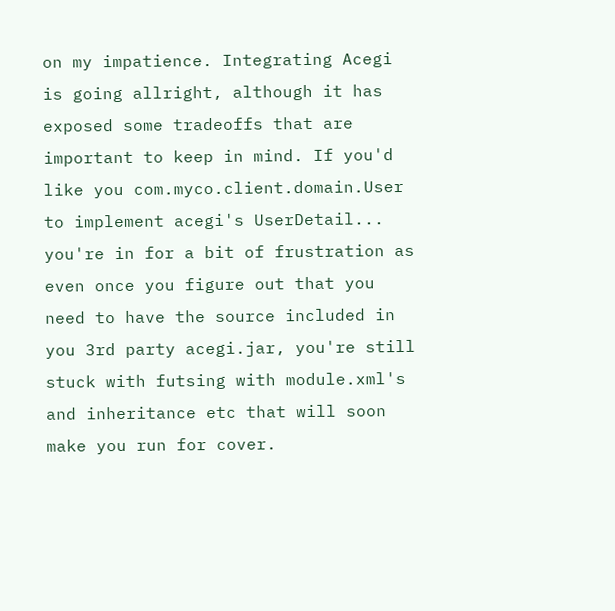on my impatience. Integrating Acegi is going allright, although it has exposed some tradeoffs that are important to keep in mind. If you'd like you com.myco.client.domain.User to implement acegi's UserDetail... you're in for a bit of frustration as even once you figure out that you need to have the source included in you 3rd party acegi.jar, you're still stuck with futsing with module.xml's and inheritance etc that will soon make you run for cover.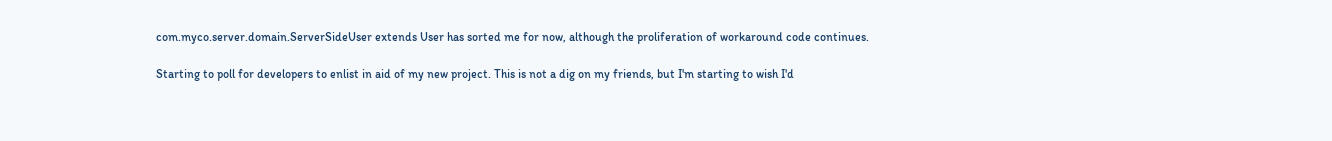com.myco.server.domain.ServerSideUser extends User has sorted me for now, although the proliferation of workaround code continues.

Starting to poll for developers to enlist in aid of my new project. This is not a dig on my friends, but I'm starting to wish I'd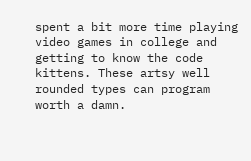spent a bit more time playing video games in college and getting to know the code kittens. These artsy well rounded types can program worth a damn.